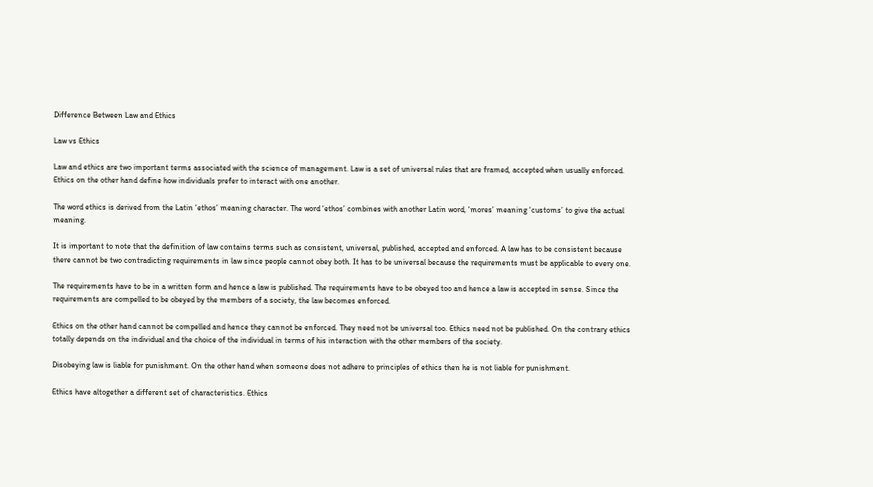Difference Between Law and Ethics

Law vs Ethics

Law and ethics are two important terms associated with the science of management. Law is a set of universal rules that are framed, accepted when usually enforced. Ethics on the other hand define how individuals prefer to interact with one another.

The word ethics is derived from the Latin ‘ethos’ meaning character. The word ‘ethos’ combines with another Latin word, ‘mores’ meaning ‘customs’ to give the actual meaning.

It is important to note that the definition of law contains terms such as consistent, universal, published, accepted and enforced. A law has to be consistent because there cannot be two contradicting requirements in law since people cannot obey both. It has to be universal because the requirements must be applicable to every one.

The requirements have to be in a written form and hence a law is published. The requirements have to be obeyed too and hence a law is accepted in sense. Since the requirements are compelled to be obeyed by the members of a society, the law becomes enforced.

Ethics on the other hand cannot be compelled and hence they cannot be enforced. They need not be universal too. Ethics need not be published. On the contrary ethics totally depends on the individual and the choice of the individual in terms of his interaction with the other members of the society.

Disobeying law is liable for punishment. On the other hand when someone does not adhere to principles of ethics then he is not liable for punishment.

Ethics have altogether a different set of characteristics. Ethics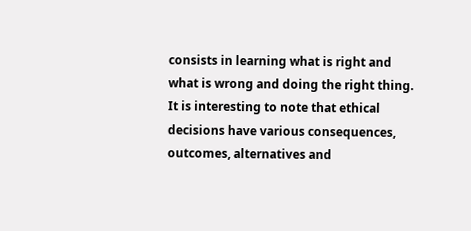consists in learning what is right and what is wrong and doing the right thing. It is interesting to note that ethical decisions have various consequences, outcomes, alternatives and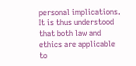personal implications. It is thus understood that both law and ethics are applicable to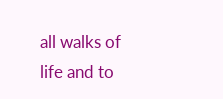all walks of life and to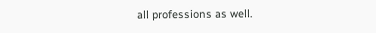all professions as well.